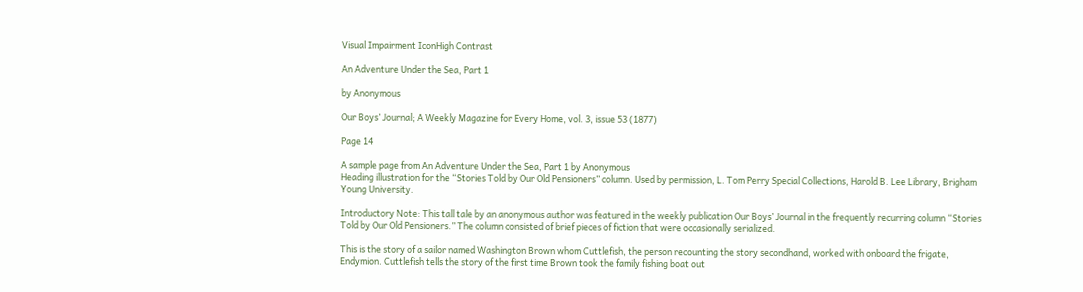Visual Impairment IconHigh Contrast

An Adventure Under the Sea, Part 1

by Anonymous

Our Boys’ Journal; A Weekly Magazine for Every Home, vol. 3, issue 53 (1877)

Page 14

A sample page from An Adventure Under the Sea, Part 1 by Anonymous
Heading illustration for the “Stories Told by Our Old Pensioners” column. Used by permission, L. Tom Perry Special Collections, Harold B. Lee Library, Brigham Young University.

Introductory Note: This tall tale by an anonymous author was featured in the weekly publication Our Boys’ Journal in the frequently recurring column “Stories Told by Our Old Pensioners.” The column consisted of brief pieces of fiction that were occasionally serialized.

This is the story of a sailor named Washington Brown whom Cuttlefish, the person recounting the story secondhand, worked with onboard the frigate, Endymion. Cuttlefish tells the story of the first time Brown took the family fishing boat out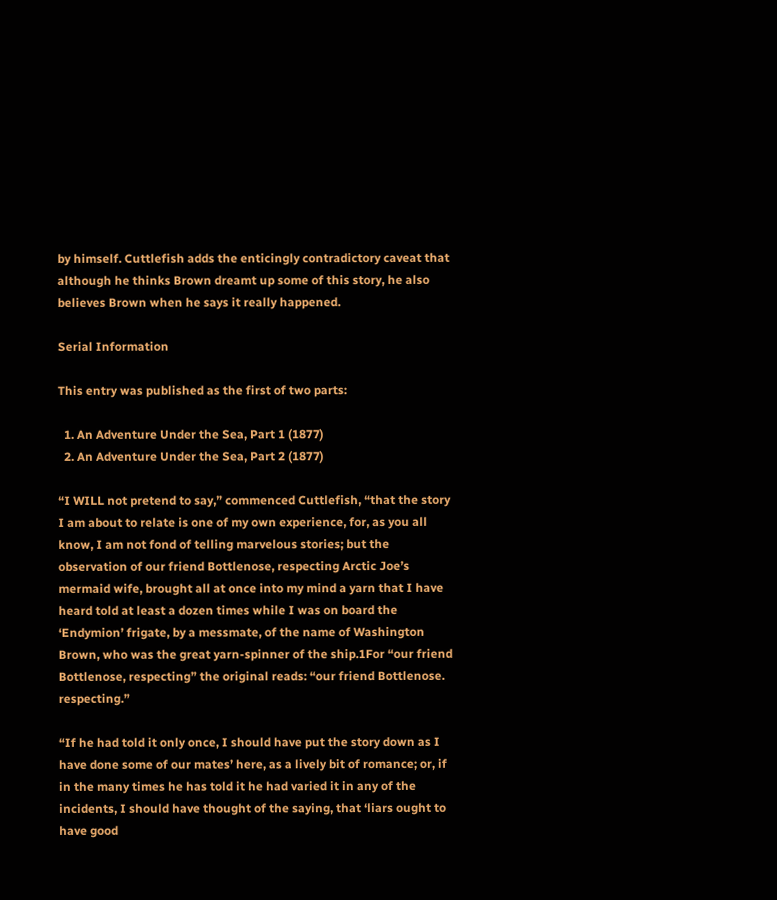by himself. Cuttlefish adds the enticingly contradictory caveat that although he thinks Brown dreamt up some of this story, he also believes Brown when he says it really happened.

Serial Information

This entry was published as the first of two parts:

  1. An Adventure Under the Sea, Part 1 (1877)
  2. An Adventure Under the Sea, Part 2 (1877)

“I WILL not pretend to say,” commenced Cuttlefish, “that the story I am about to relate is one of my own experience, for, as you all know, I am not fond of telling marvelous stories; but the observation of our friend Bottlenose, respecting Arctic Joe’s mermaid wife, brought all at once into my mind a yarn that I have heard told at least a dozen times while I was on board the ‘Endymion’ frigate, by a messmate, of the name of Washington Brown, who was the great yarn-spinner of the ship.1For “our friend Bottlenose, respecting” the original reads: “our friend Bottlenose. respecting.”

“If he had told it only once, I should have put the story down as I have done some of our mates’ here, as a lively bit of romance; or, if in the many times he has told it he had varied it in any of the incidents, I should have thought of the saying, that ‘liars ought to have good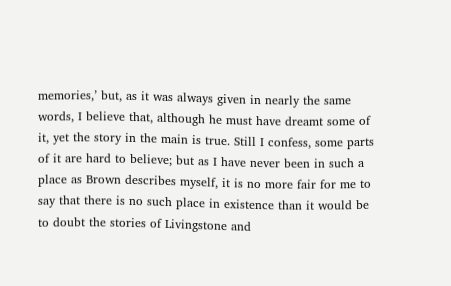memories,’ but, as it was always given in nearly the same words, I believe that, although he must have dreamt some of it, yet the story in the main is true. Still I confess, some parts of it are hard to believe; but as I have never been in such a place as Brown describes myself, it is no more fair for me to say that there is no such place in existence than it would be to doubt the stories of Livingstone and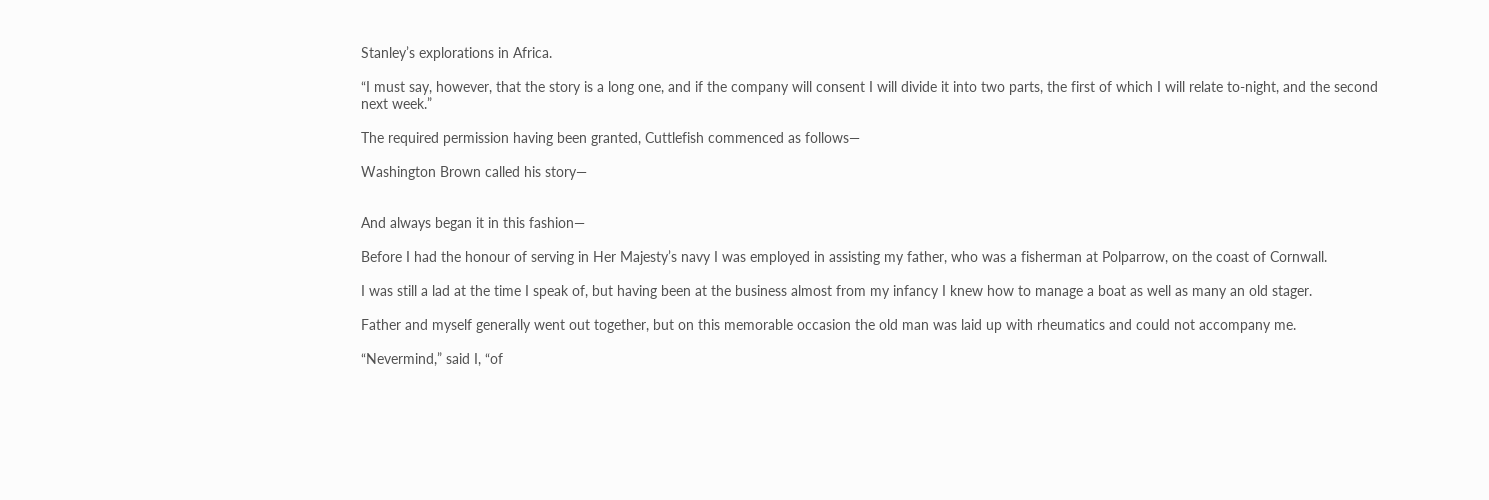Stanley’s explorations in Africa.

“I must say, however, that the story is a long one, and if the company will consent I will divide it into two parts, the first of which I will relate to-night, and the second next week.”

The required permission having been granted, Cuttlefish commenced as follows—

Washington Brown called his story—


And always began it in this fashion—

Before I had the honour of serving in Her Majesty’s navy I was employed in assisting my father, who was a fisherman at Polparrow, on the coast of Cornwall.

I was still a lad at the time I speak of, but having been at the business almost from my infancy I knew how to manage a boat as well as many an old stager.

Father and myself generally went out together, but on this memorable occasion the old man was laid up with rheumatics and could not accompany me.

“Nevermind,” said I, “of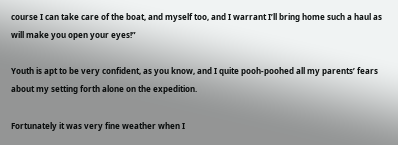course I can take care of the boat, and myself too, and I warrant I’ll bring home such a haul as will make you open your eyes!”

Youth is apt to be very confident, as you know, and I quite pooh-poohed all my parents’ fears about my setting forth alone on the expedition.

Fortunately it was very fine weather when I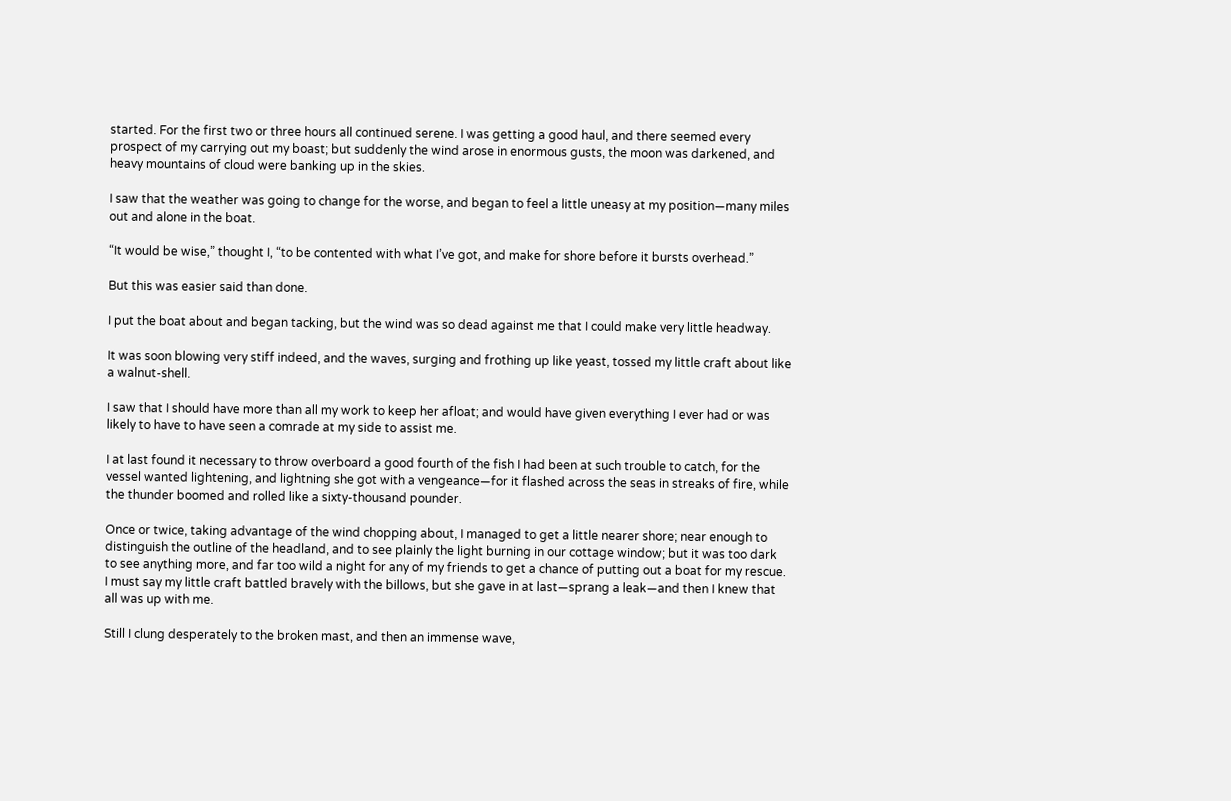started. For the first two or three hours all continued serene. I was getting a good haul, and there seemed every prospect of my carrying out my boast; but suddenly the wind arose in enormous gusts, the moon was darkened, and heavy mountains of cloud were banking up in the skies.

I saw that the weather was going to change for the worse, and began to feel a little uneasy at my position—many miles out and alone in the boat.

“It would be wise,” thought I, “to be contented with what I’ve got, and make for shore before it bursts overhead.”

But this was easier said than done.

I put the boat about and began tacking, but the wind was so dead against me that I could make very little headway.

It was soon blowing very stiff indeed, and the waves, surging and frothing up like yeast, tossed my little craft about like a walnut-shell.

I saw that I should have more than all my work to keep her afloat; and would have given everything I ever had or was likely to have to have seen a comrade at my side to assist me.

I at last found it necessary to throw overboard a good fourth of the fish I had been at such trouble to catch, for the vessel wanted lightening, and lightning she got with a vengeance—for it flashed across the seas in streaks of fire, while the thunder boomed and rolled like a sixty-thousand pounder.

Once or twice, taking advantage of the wind chopping about, I managed to get a little nearer shore; near enough to distinguish the outline of the headland, and to see plainly the light burning in our cottage window; but it was too dark to see anything more, and far too wild a night for any of my friends to get a chance of putting out a boat for my rescue. I must say my little craft battled bravely with the billows, but she gave in at last—sprang a leak—and then I knew that all was up with me.

Still I clung desperately to the broken mast, and then an immense wave,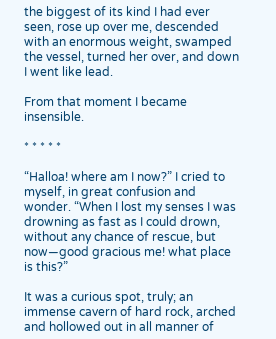the biggest of its kind I had ever seen, rose up over me, descended with an enormous weight, swamped the vessel, turned her over, and down I went like lead.

From that moment I became insensible.

* * * * *

“Halloa! where am I now?” I cried to myself, in great confusion and wonder. “When I lost my senses I was drowning as fast as I could drown, without any chance of rescue, but now—good gracious me! what place is this?”

It was a curious spot, truly; an immense cavern of hard rock, arched and hollowed out in all manner of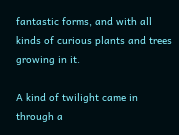fantastic forms, and with all kinds of curious plants and trees growing in it.

A kind of twilight came in through a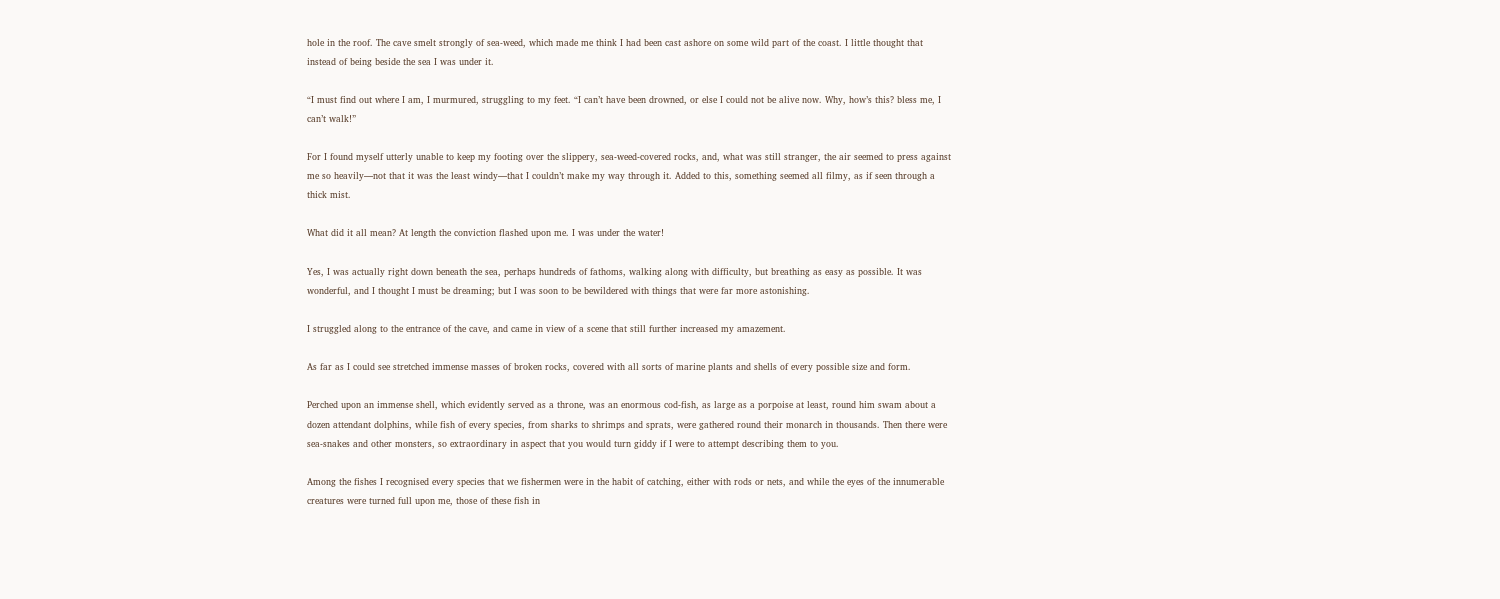hole in the roof. The cave smelt strongly of sea-weed, which made me think I had been cast ashore on some wild part of the coast. I little thought that instead of being beside the sea I was under it.

“I must find out where I am, I murmured, struggling to my feet. “I can’t have been drowned, or else I could not be alive now. Why, how’s this? bless me, I can’t walk!”

For I found myself utterly unable to keep my footing over the slippery, sea-weed-covered rocks, and, what was still stranger, the air seemed to press against me so heavily—not that it was the least windy—that I couldn’t make my way through it. Added to this, something seemed all filmy, as if seen through a thick mist.

What did it all mean? At length the conviction flashed upon me. I was under the water!

Yes, I was actually right down beneath the sea, perhaps hundreds of fathoms, walking along with difficulty, but breathing as easy as possible. It was wonderful, and I thought I must be dreaming; but I was soon to be bewildered with things that were far more astonishing.

I struggled along to the entrance of the cave, and came in view of a scene that still further increased my amazement.

As far as I could see stretched immense masses of broken rocks, covered with all sorts of marine plants and shells of every possible size and form.

Perched upon an immense shell, which evidently served as a throne, was an enormous cod-fish, as large as a porpoise at least, round him swam about a dozen attendant dolphins, while fish of every species, from sharks to shrimps and sprats, were gathered round their monarch in thousands. Then there were sea-snakes and other monsters, so extraordinary in aspect that you would turn giddy if I were to attempt describing them to you.

Among the fishes I recognised every species that we fishermen were in the habit of catching, either with rods or nets, and while the eyes of the innumerable creatures were turned full upon me, those of these fish in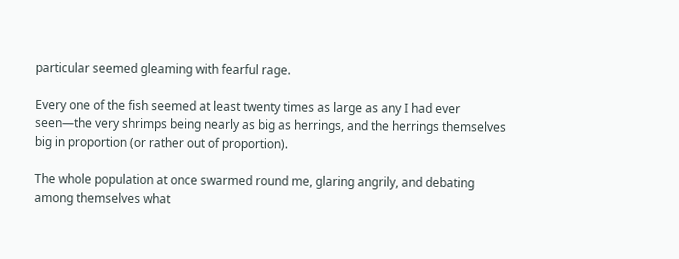particular seemed gleaming with fearful rage.

Every one of the fish seemed at least twenty times as large as any I had ever seen—the very shrimps being nearly as big as herrings, and the herrings themselves big in proportion (or rather out of proportion).

The whole population at once swarmed round me, glaring angrily, and debating among themselves what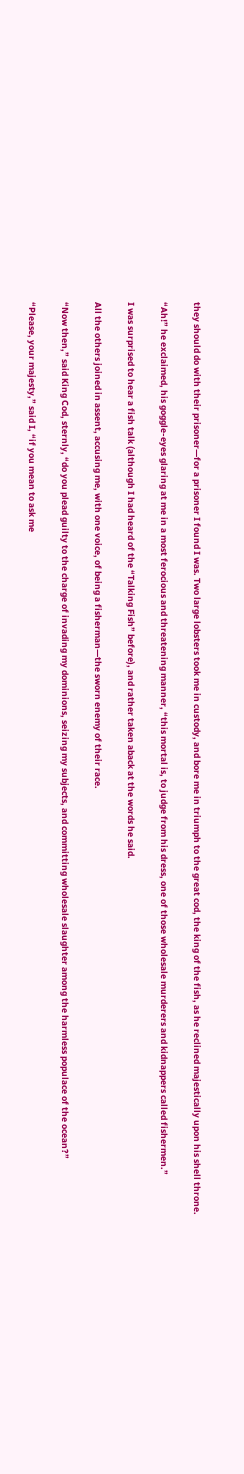they should do with their prisoner—for a prisoner I found I was. Two large lobsters took me in custody, and bore me in triumph to the great cod, the king of the fish, as he reclined majestically upon his shell throne.

“Ah!” he exclaimed, his goggle-eyes glaring at me in a most ferocious and threatening manner, “this mortal is, to judge from his dress, one of those wholesale murderers and kidnappers called fishermen.”

I was surprised to hear a fish talk (although I had heard of the “Talking Fish” before), and rather taken aback at the words he said.

All the others joined in assent, accusing me, with one voice, of being a fisherman—the sworn enemy of their race.

“Now then,” said King Cod, sternly, “do you plead guilty to the charge of invading my dominions, seizing my subjects, and committing wholesale slaughter among the harmless populace of the ocean?”

“Please, your majesty,” said I, “if you mean to ask me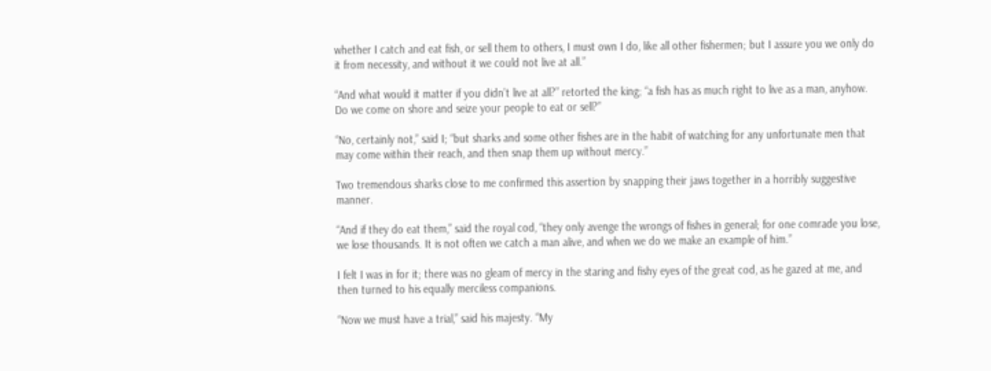whether I catch and eat fish, or sell them to others, I must own I do, like all other fishermen; but I assure you we only do it from necessity, and without it we could not live at all.”

“And what would it matter if you didn’t live at all?” retorted the king; “a fish has as much right to live as a man, anyhow. Do we come on shore and seize your people to eat or sell?”

“No, certainly not,” said I; “but sharks and some other fishes are in the habit of watching for any unfortunate men that may come within their reach, and then snap them up without mercy.”

Two tremendous sharks close to me confirmed this assertion by snapping their jaws together in a horribly suggestive manner.

“And if they do eat them,” said the royal cod, “they only avenge the wrongs of fishes in general; for one comrade you lose, we lose thousands. It is not often we catch a man alive, and when we do we make an example of him.”

I felt I was in for it; there was no gleam of mercy in the staring and fishy eyes of the great cod, as he gazed at me, and then turned to his equally merciless companions.

“Now we must have a trial,” said his majesty. “My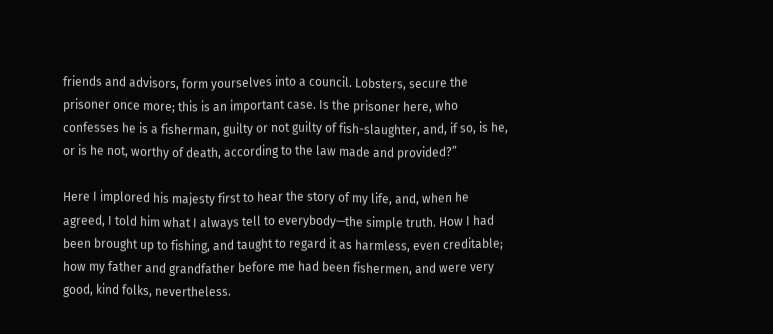friends and advisors, form yourselves into a council. Lobsters, secure the prisoner once more; this is an important case. Is the prisoner here, who confesses he is a fisherman, guilty or not guilty of fish-slaughter, and, if so, is he, or is he not, worthy of death, according to the law made and provided?”

Here I implored his majesty first to hear the story of my life, and, when he agreed, I told him what I always tell to everybody—the simple truth. How I had been brought up to fishing, and taught to regard it as harmless, even creditable; how my father and grandfather before me had been fishermen, and were very good, kind folks, nevertheless.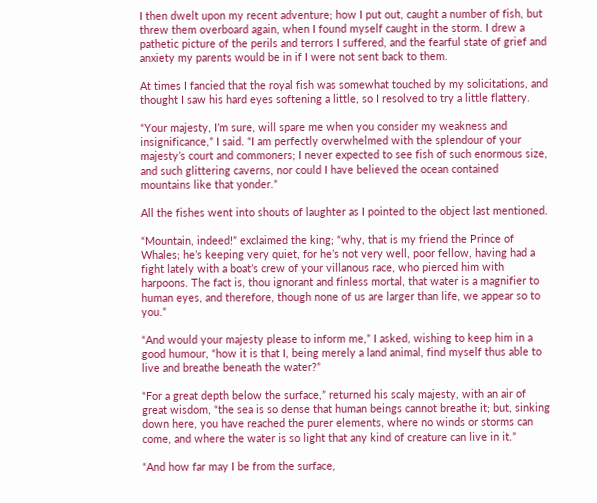I then dwelt upon my recent adventure; how I put out, caught a number of fish, but threw them overboard again, when I found myself caught in the storm. I drew a pathetic picture of the perils and terrors I suffered, and the fearful state of grief and anxiety my parents would be in if I were not sent back to them.

At times I fancied that the royal fish was somewhat touched by my solicitations, and thought I saw his hard eyes softening a little, so I resolved to try a little flattery.

“Your majesty, I’m sure, will spare me when you consider my weakness and insignificance,” I said. “I am perfectly overwhelmed with the splendour of your majesty’s court and commoners; I never expected to see fish of such enormous size, and such glittering caverns, nor could I have believed the ocean contained mountains like that yonder.”

All the fishes went into shouts of laughter as I pointed to the object last mentioned.

“Mountain, indeed!” exclaimed the king; “why, that is my friend the Prince of Whales; he’s keeping very quiet, for he’s not very well, poor fellow, having had a fight lately with a boat’s crew of your villanous race, who pierced him with harpoons. The fact is, thou ignorant and finless mortal, that water is a magnifier to human eyes, and therefore, though none of us are larger than life, we appear so to you.”

“And would your majesty please to inform me,” I asked, wishing to keep him in a good humour, “how it is that I, being merely a land animal, find myself thus able to live and breathe beneath the water?”

“For a great depth below the surface,” returned his scaly majesty, with an air of great wisdom, “the sea is so dense that human beings cannot breathe it; but, sinking down here, you have reached the purer elements, where no winds or storms can come, and where the water is so light that any kind of creature can live in it.”

“And how far may I be from the surface,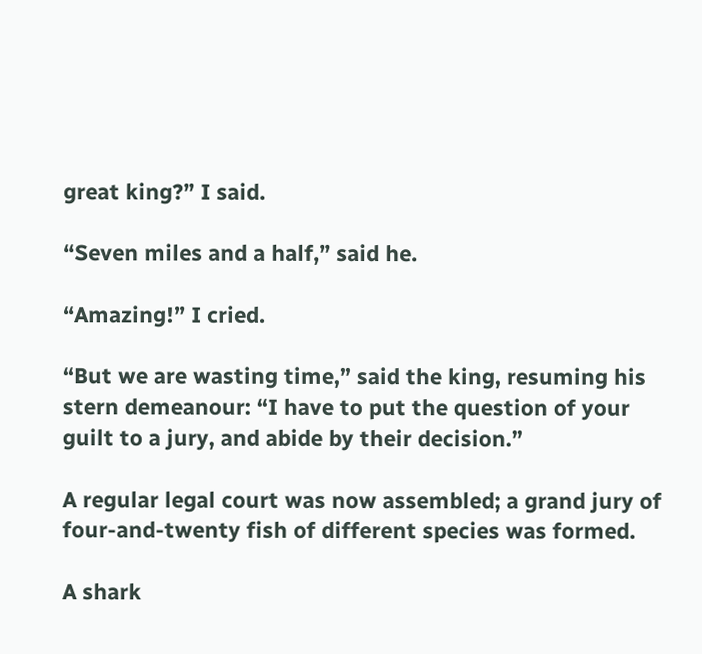great king?” I said.

“Seven miles and a half,” said he.

“Amazing!” I cried.

“But we are wasting time,” said the king, resuming his stern demeanour: “I have to put the question of your guilt to a jury, and abide by their decision.”

A regular legal court was now assembled; a grand jury of four-and-twenty fish of different species was formed.

A shark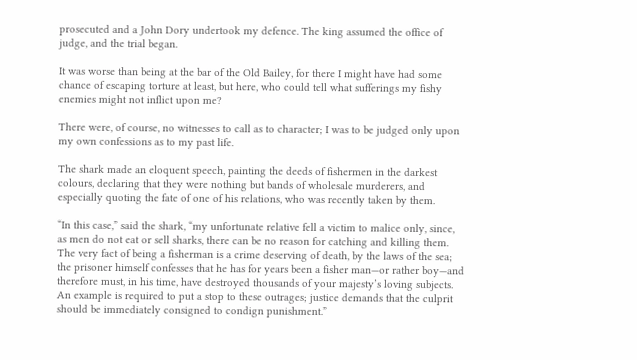prosecuted and a John Dory undertook my defence. The king assumed the office of judge, and the trial began.

It was worse than being at the bar of the Old Bailey, for there I might have had some chance of escaping torture at least, but here, who could tell what sufferings my fishy enemies might not inflict upon me?

There were, of course, no witnesses to call as to character; I was to be judged only upon my own confessions as to my past life.

The shark made an eloquent speech, painting the deeds of fishermen in the darkest colours, declaring that they were nothing but bands of wholesale murderers, and especially quoting the fate of one of his relations, who was recently taken by them.

“In this case,” said the shark, “my unfortunate relative fell a victim to malice only, since, as men do not eat or sell sharks, there can be no reason for catching and killing them. The very fact of being a fisherman is a crime deserving of death, by the laws of the sea; the prisoner himself confesses that he has for years been a fisher man—or rather boy—and therefore must, in his time, have destroyed thousands of your majesty’s loving subjects. An example is required to put a stop to these outrages; justice demands that the culprit should be immediately consigned to condign punishment.”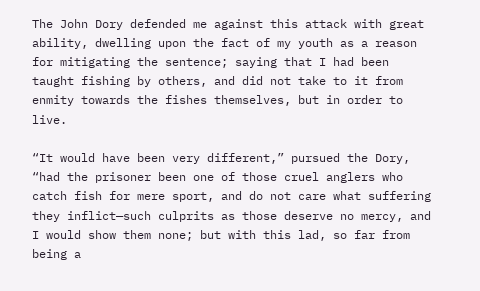The John Dory defended me against this attack with great ability, dwelling upon the fact of my youth as a reason for mitigating the sentence; saying that I had been taught fishing by others, and did not take to it from enmity towards the fishes themselves, but in order to live.

“It would have been very different,” pursued the Dory, “had the prisoner been one of those cruel anglers who catch fish for mere sport, and do not care what suffering they inflict—such culprits as those deserve no mercy, and I would show them none; but with this lad, so far from being a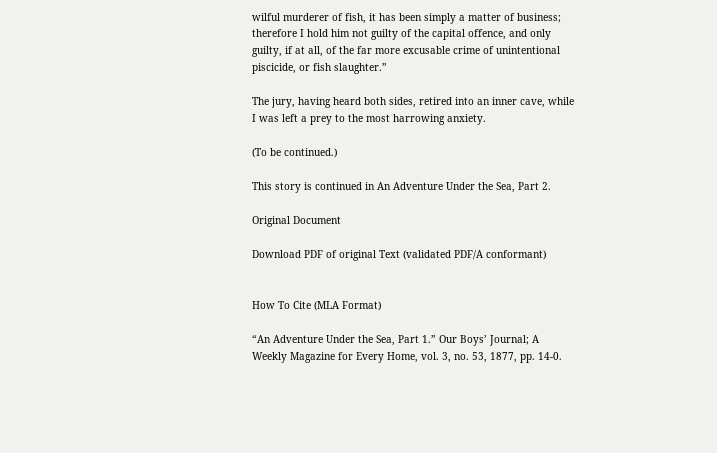wilful murderer of fish, it has been simply a matter of business; therefore I hold him not guilty of the capital offence, and only guilty, if at all, of the far more excusable crime of unintentional piscicide, or fish slaughter.”

The jury, having heard both sides, retired into an inner cave, while I was left a prey to the most harrowing anxiety.

(To be continued.)

This story is continued in An Adventure Under the Sea, Part 2.

Original Document

Download PDF of original Text (validated PDF/A conformant)


How To Cite (MLA Format)

“An Adventure Under the Sea, Part 1.” Our Boys’ Journal; A Weekly Magazine for Every Home, vol. 3, no. 53, 1877, pp. 14-0.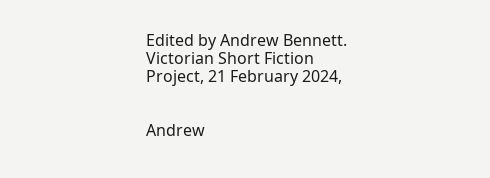Edited by Andrew Bennett. Victorian Short Fiction Project, 21 February 2024,


Andrew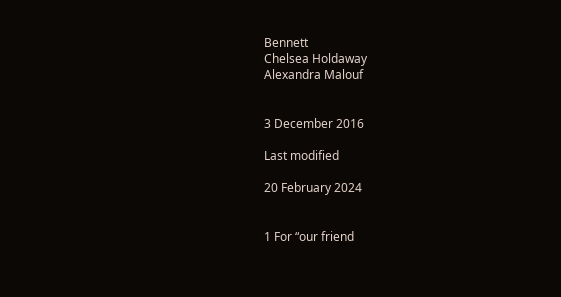Bennett
Chelsea Holdaway
Alexandra Malouf


3 December 2016

Last modified

20 February 2024


1 For “our friend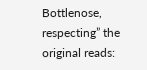Bottlenose, respecting” the original reads: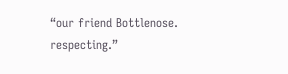“our friend Bottlenose. respecting.”